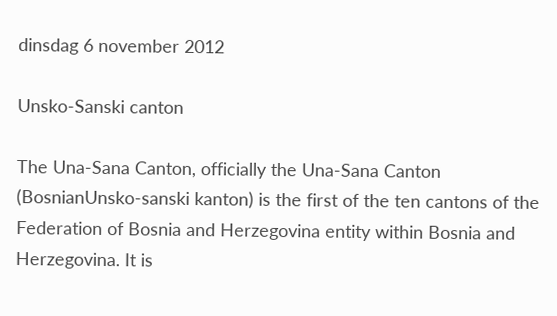dinsdag 6 november 2012

Unsko-Sanski canton

The Una-Sana Canton, officially the Una-Sana Canton (BosnianUnsko-sanski kanton) is the first of the ten cantons of the Federation of Bosnia and Herzegovina entity within Bosnia and Herzegovina. It is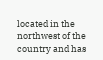located in the northwest of the country and has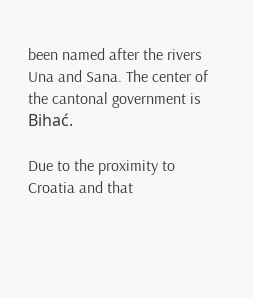been named after the rivers Una and Sana. The center of the cantonal government is Bihać.

Due to the proximity to Croatia and that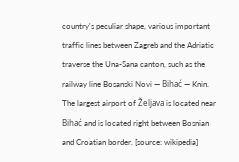country's peculiar shape, various important traffic lines between Zagreb and the Adriatic traverse the Una-Sana canton, such as the railway line Bosanski Novi — Bihać — Knin. The largest airport of Željava is located near Bihać and is located right between Bosnian and Croatian border. [source: wikipedia]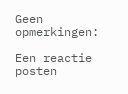Geen opmerkingen:

Een reactie posten